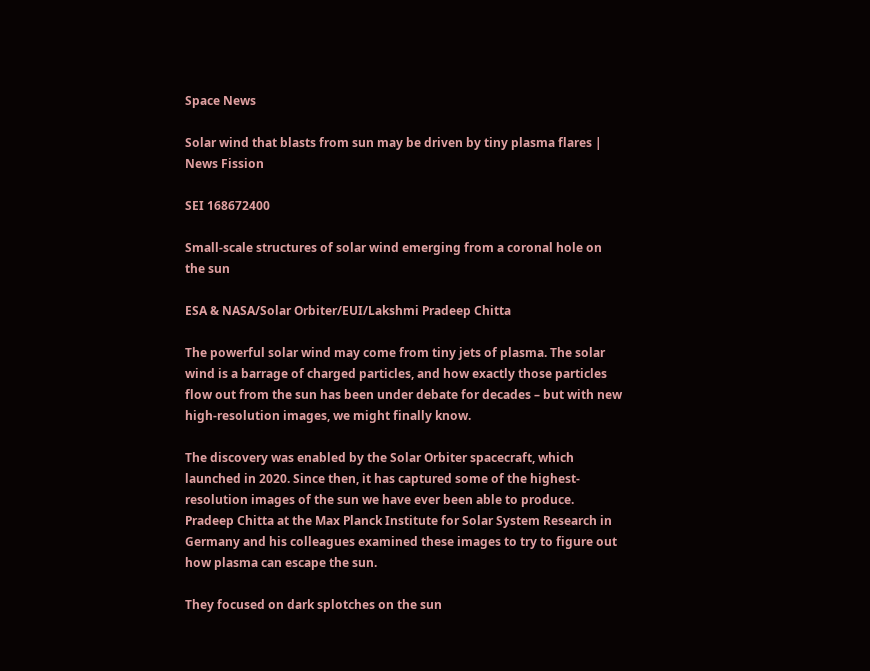Space News

Solar wind that blasts from sun may be driven by tiny plasma flares | News Fission

SEI 168672400

Small-scale structures of solar wind emerging from a coronal hole on the sun

ESA & NASA/Solar Orbiter/EUI/Lakshmi Pradeep Chitta

The powerful solar wind may come from tiny jets of plasma. The solar wind is a barrage of charged particles, and how exactly those particles flow out from the sun has been under debate for decades – but with new high-resolution images, we might finally know.

The discovery was enabled by the Solar Orbiter spacecraft, which launched in 2020. Since then, it has captured some of the highest-resolution images of the sun we have ever been able to produce. Pradeep Chitta at the Max Planck Institute for Solar System Research in Germany and his colleagues examined these images to try to figure out how plasma can escape the sun.

They focused on dark splotches on the sun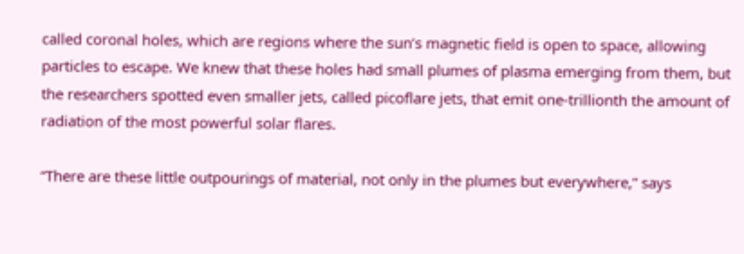called coronal holes, which are regions where the sun’s magnetic field is open to space, allowing particles to escape. We knew that these holes had small plumes of plasma emerging from them, but the researchers spotted even smaller jets, called picoflare jets, that emit one-trillionth the amount of radiation of the most powerful solar flares.

“There are these little outpourings of material, not only in the plumes but everywhere,” says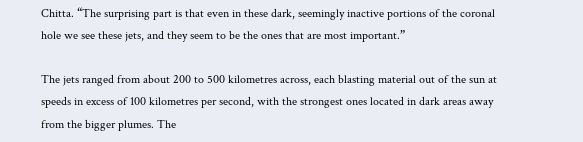Chitta. “The surprising part is that even in these dark, seemingly inactive portions of the coronal hole we see these jets, and they seem to be the ones that are most important.”

The jets ranged from about 200 to 500 kilometres across, each blasting material out of the sun at speeds in excess of 100 kilometres per second, with the strongest ones located in dark areas away from the bigger plumes. The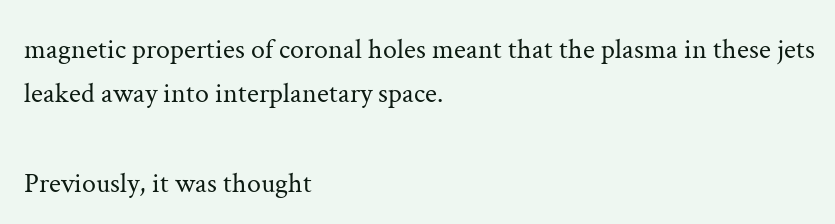magnetic properties of coronal holes meant that the plasma in these jets leaked away into interplanetary space.

Previously, it was thought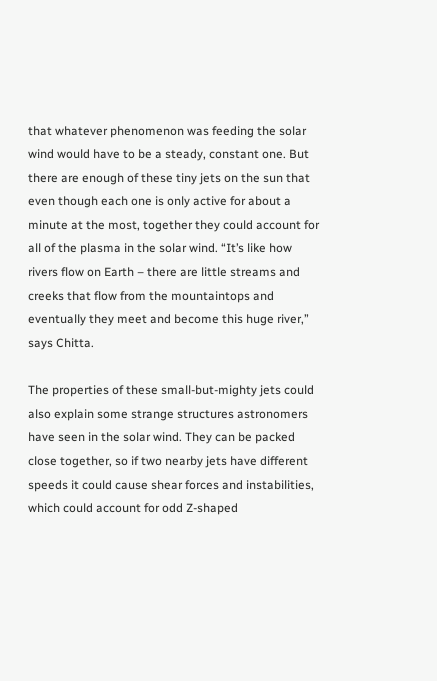that whatever phenomenon was feeding the solar wind would have to be a steady, constant one. But there are enough of these tiny jets on the sun that even though each one is only active for about a minute at the most, together they could account for all of the plasma in the solar wind. “It’s like how rivers flow on Earth – there are little streams and creeks that flow from the mountaintops and eventually they meet and become this huge river,” says Chitta.

The properties of these small-but-mighty jets could also explain some strange structures astronomers have seen in the solar wind. They can be packed close together, so if two nearby jets have different speeds it could cause shear forces and instabilities, which could account for odd Z-shaped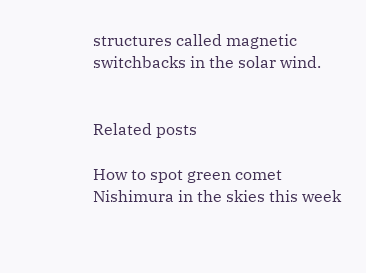structures called magnetic switchbacks in the solar wind.


Related posts

How to spot green comet Nishimura in the skies this week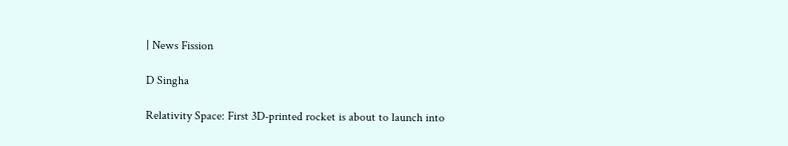| News Fission

D Singha

Relativity Space: First 3D-printed rocket is about to launch into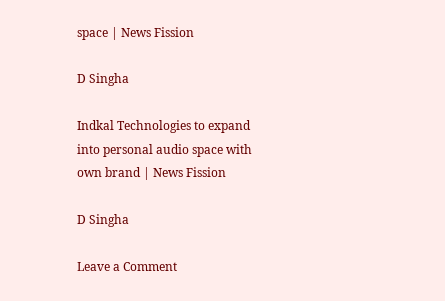space | News Fission

D Singha

Indkal Technologies to expand into personal audio space with own brand | News Fission

D Singha

Leave a Comment